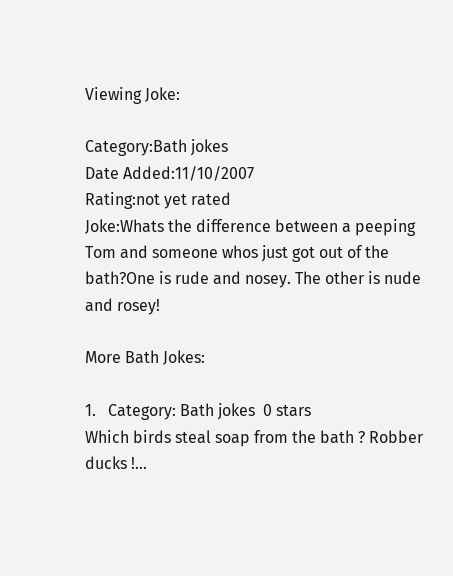Viewing Joke:

Category:Bath jokes
Date Added:11/10/2007
Rating:not yet rated
Joke:Whats the difference between a peeping Tom and someone whos just got out of the bath?One is rude and nosey. The other is nude and rosey!

More Bath Jokes:

1.   Category: Bath jokes  0 stars
Which birds steal soap from the bath ? Robber ducks !...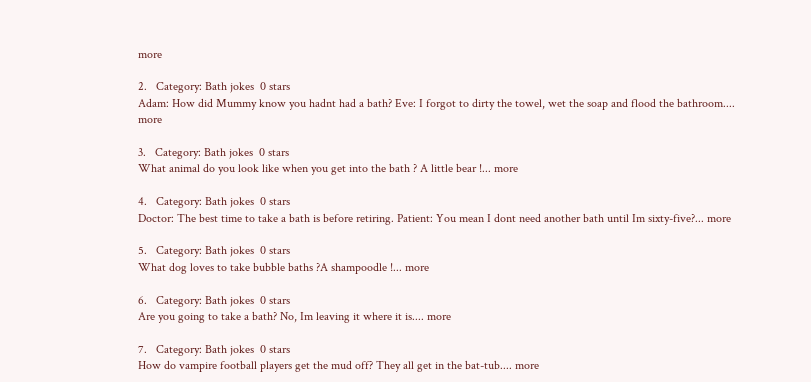more

2.   Category: Bath jokes  0 stars
Adam: How did Mummy know you hadnt had a bath? Eve: I forgot to dirty the towel, wet the soap and flood the bathroom.... more

3.   Category: Bath jokes  0 stars
What animal do you look like when you get into the bath ? A little bear !... more

4.   Category: Bath jokes  0 stars
Doctor: The best time to take a bath is before retiring. Patient: You mean I dont need another bath until Im sixty-five?... more

5.   Category: Bath jokes  0 stars
What dog loves to take bubble baths ?A shampoodle !... more

6.   Category: Bath jokes  0 stars
Are you going to take a bath? No, Im leaving it where it is.... more

7.   Category: Bath jokes  0 stars
How do vampire football players get the mud off? They all get in the bat-tub.... more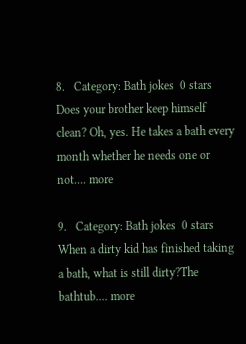8.   Category: Bath jokes  0 stars
Does your brother keep himself clean? Oh, yes. He takes a bath every month whether he needs one or not.... more

9.   Category: Bath jokes  0 stars
When a dirty kid has finished taking a bath, what is still dirty?The bathtub.... more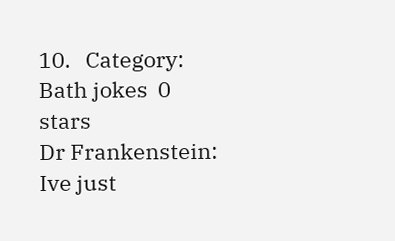10.   Category: Bath jokes  0 stars
Dr Frankenstein: Ive just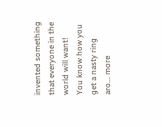invented something that everyone in the world will want! You know how you get a nasty ring aro... more